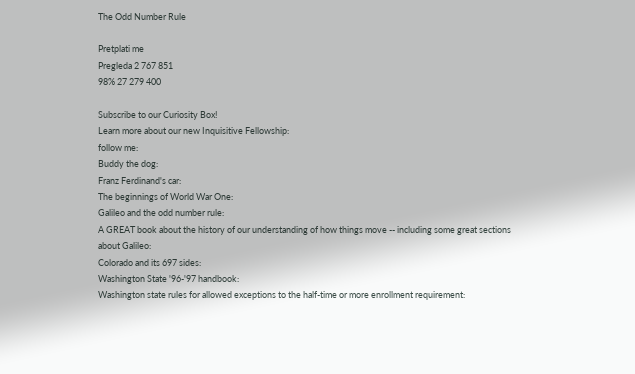The Odd Number Rule

Pretplati me
Pregleda 2 767 851
98% 27 279 400

Subscribe to our Curiosity Box!
Learn more about our new Inquisitive Fellowship:
follow me:
Buddy the dog:
Franz Ferdinand's car:
The beginnings of World War One:
Galileo and the odd number rule:
A GREAT book about the history of our understanding of how things move -- including some great sections about Galileo:
Colorado and its 697 sides:
Washington State '96-'97 handbook:
Washington state rules for allowed exceptions to the half-time or more enrollment requirement: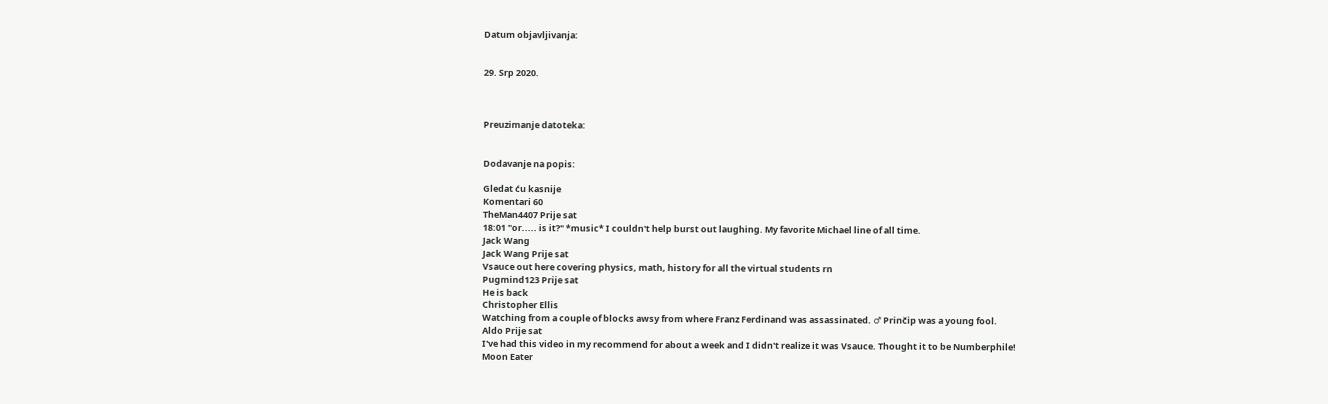Datum objavljivanja:


29. Srp 2020.



Preuzimanje datoteka:


Dodavanje na popis:

Gledat ću kasnije
Komentari 60
TheMan4407 Prije sat
18:01 "or..... is it?" *music* I couldn't help burst out laughing. My favorite Michael line of all time.
Jack Wang
Jack Wang Prije sat
Vsauce out here covering physics, math, history for all the virtual students rn
Pugmind123 Prije sat
He is back
Christopher Ellis
Watching from a couple of blocks awsy from where Franz Ferdinand was assassinated. ♂ Prinčip was a young fool.
Aldo Prije sat
I've had this video in my recommend for about a week and I didn't realize it was Vsauce. Thought it to be Numberphile!
Moon Eater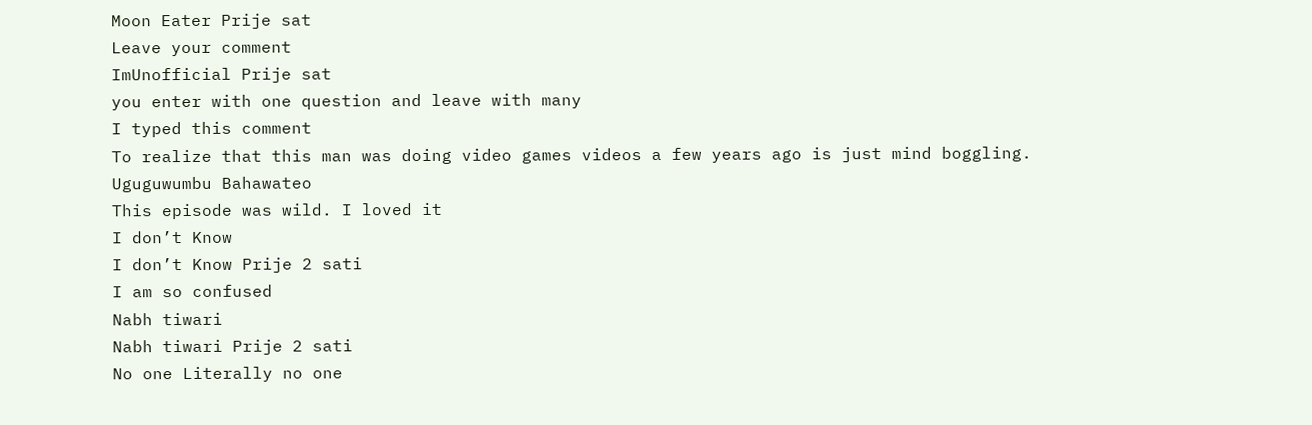Moon Eater Prije sat
Leave your comment
ImUnofficial Prije sat
you enter with one question and leave with many
I typed this comment
To realize that this man was doing video games videos a few years ago is just mind boggling.
Uguguwumbu Bahawateo
This episode was wild. I loved it
I don’t Know
I don’t Know Prije 2 sati
I am so confused
Nabh tiwari
Nabh tiwari Prije 2 sati
No one Literally no one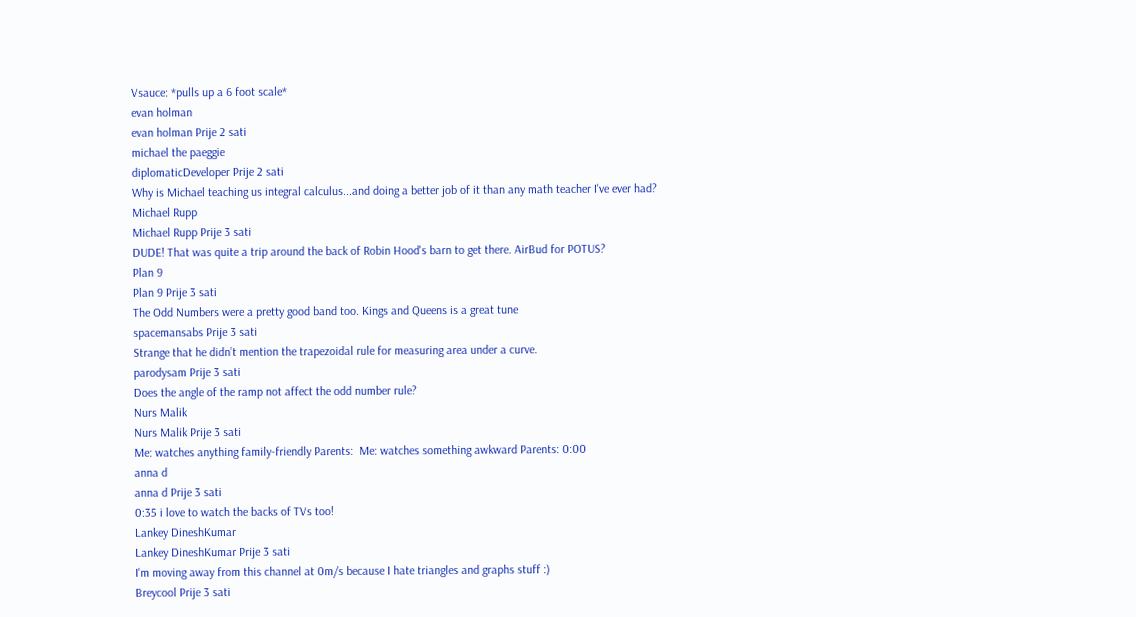Vsauce: *pulls up a 6 foot scale*
evan holman
evan holman Prije 2 sati
michael the paeggie
diplomaticDeveloper Prije 2 sati
Why is Michael teaching us integral calculus...and doing a better job of it than any math teacher I've ever had?
Michael Rupp
Michael Rupp Prije 3 sati
DUDE! That was quite a trip around the back of Robin Hood's barn to get there. AirBud for POTUS?
Plan 9
Plan 9 Prije 3 sati
The Odd Numbers were a pretty good band too. Kings and Queens is a great tune
spacemansabs Prije 3 sati
Strange that he didn’t mention the trapezoidal rule for measuring area under a curve.
parodysam Prije 3 sati
Does the angle of the ramp not affect the odd number rule?
Nurs Malik
Nurs Malik Prije 3 sati
Me: watches anything family-friendly Parents:  Me: watches something awkward Parents: 0:00
anna d
anna d Prije 3 sati
0:35 i love to watch the backs of TVs too!
Lankey DineshKumar
Lankey DineshKumar Prije 3 sati
I'm moving away from this channel at 0m/s because I hate triangles and graphs stuff :)
Breycool Prije 3 sati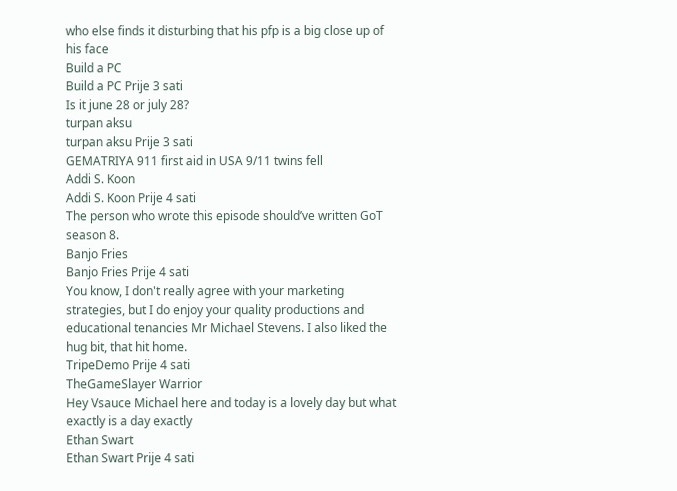who else finds it disturbing that his pfp is a big close up of his face
Build a PC
Build a PC Prije 3 sati
Is it june 28 or july 28?
turpan aksu
turpan aksu Prije 3 sati
GEMATRIYA 911 first aid in USA 9/11 twins fell
Addi S. Koon
Addi S. Koon Prije 4 sati
The person who wrote this episode should’ve written GoT season 8.
Banjo Fries
Banjo Fries Prije 4 sati
You know, I don't really agree with your marketing strategies, but I do enjoy your quality productions and educational tenancies Mr Michael Stevens. I also liked the hug bit, that hit home.
TripeDemo Prije 4 sati
TheGameSlayer Warrior
Hey Vsauce Michael here and today is a lovely day but what exactly is a day exactly
Ethan Swart
Ethan Swart Prije 4 sati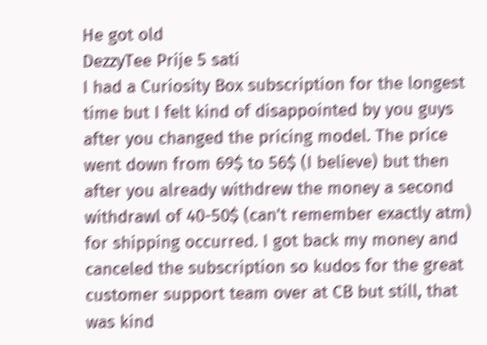He got old
DezzyTee Prije 5 sati
I had a Curiosity Box subscription for the longest time but I felt kind of disappointed by you guys after you changed the pricing model. The price went down from 69$ to 56$ (I believe) but then after you already withdrew the money a second withdrawl of 40-50$ (can't remember exactly atm) for shipping occurred. I got back my money and canceled the subscription so kudos for the great customer support team over at CB but still, that was kind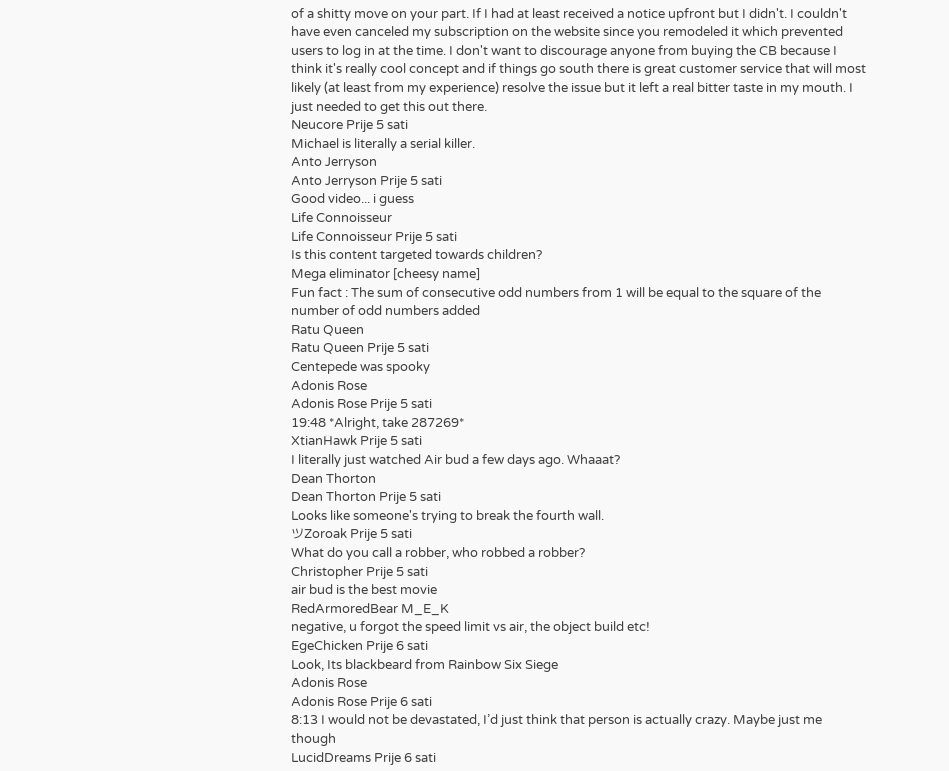of a shitty move on your part. If I had at least received a notice upfront but I didn't. I couldn't have even canceled my subscription on the website since you remodeled it which prevented users to log in at the time. I don't want to discourage anyone from buying the CB because I think it's really cool concept and if things go south there is great customer service that will most likely (at least from my experience) resolve the issue but it left a real bitter taste in my mouth. I just needed to get this out there.
Neucore Prije 5 sati
Michael is literally a serial killer.
Anto Jerryson
Anto Jerryson Prije 5 sati
Good video... i guess
Life Connoisseur
Life Connoisseur Prije 5 sati
Is this content targeted towards children?
Mega eliminator [cheesy name]
Fun fact : The sum of consecutive odd numbers from 1 will be equal to the square of the number of odd numbers added
Ratu Queen
Ratu Queen Prije 5 sati
Centepede was spooky
Adonis Rose
Adonis Rose Prije 5 sati
19:48 *Alright, take 287269*
XtianHawk Prije 5 sati
I literally just watched Air bud a few days ago. Whaaat?
Dean Thorton
Dean Thorton Prije 5 sati
Looks like someone's trying to break the fourth wall.
ツZoroak Prije 5 sati
What do you call a robber, who robbed a robber?
Christopher Prije 5 sati
air bud is the best movie
RedArmoredBear M_E_K
negative, u forgot the speed limit vs air, the object build etc!
EgeChicken Prije 6 sati
Look, Its blackbeard from Rainbow Six Siege
Adonis Rose
Adonis Rose Prije 6 sati
8:13 I would not be devastated, I’d just think that person is actually crazy. Maybe just me though
LucidDreams Prije 6 sati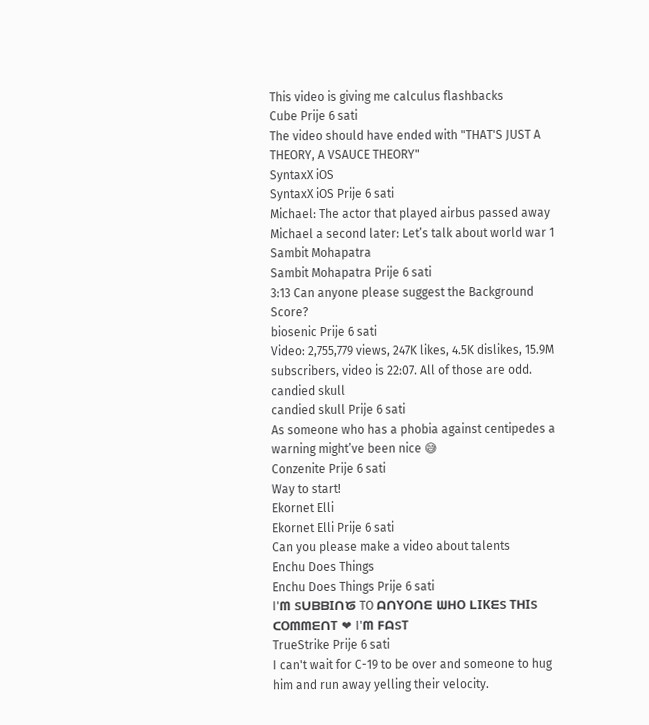This video is giving me calculus flashbacks
Cube Prije 6 sati
The video should have ended with "THAT'S JUST A THEORY, A VSAUCE THEORY"
SyntaxX iOS
SyntaxX iOS Prije 6 sati
Michael: The actor that played airbus passed away Michael a second later: Let’s talk about world war 1
Sambit Mohapatra
Sambit Mohapatra Prije 6 sati
3:13 Can anyone please suggest the Background Score?
biosenic Prije 6 sati
Video: 2,755,779 views, 247K likes, 4.5K dislikes, 15.9M subscribers, video is 22:07. All of those are odd.
candied skull
candied skull Prije 6 sati
As someone who has a phobia against centipedes a warning might’ve been nice 😅
Conzenite Prije 6 sati
Way to start!
Ekornet Elli
Ekornet Elli Prije 6 sati
Can you please make a video about talents
Enchu Does Things
Enchu Does Things Prije 6 sati
I'ᗰ ՏᑌᗷᗷIᑎᘜ TO ᗩᑎYOᑎᗴ ᗯᕼO ᒪIKᗴՏ TᕼIՏ ᑕOᗰᗰᗴᑎT ❤ I'ᗰ ᖴᗩՏT
TrueStrike Prije 6 sati
I can't wait for C-19 to be over and someone to hug him and run away yelling their velocity.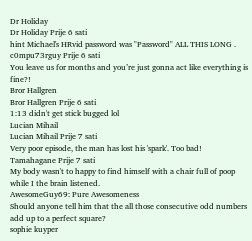Dr Holiday
Dr Holiday Prije 6 sati
hint Michael's HRvid password was "Password" ALL THIS LONG .
c0mpu73rguy Prije 6 sati
You leave us for months and you’re just gonna act like everything is fine?!
Bror Hallgren
Bror Hallgren Prije 6 sati
1:13 didn't get stick bugged lol
Lucian Mihail
Lucian Mihail Prije 7 sati
Very poor episode, the man has lost his 'spark'. Too bad!
Tamahagane Prije 7 sati
My body wasn't to happy to find himself with a chair full of poop while I the brain listened.
AwesomeGuy69: Pure Awesomeness
Should anyone tell him that the all those consecutive odd numbers add up to a perfect square?
sophie kuyper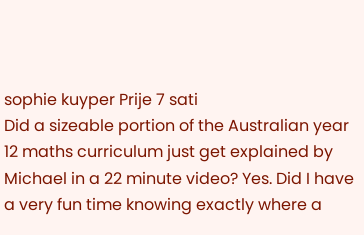sophie kuyper Prije 7 sati
Did a sizeable portion of the Australian year 12 maths curriculum just get explained by Michael in a 22 minute video? Yes. Did I have a very fun time knowing exactly where a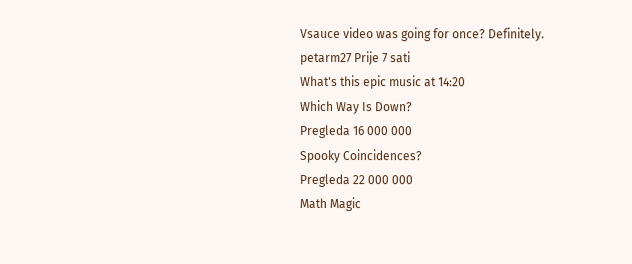Vsauce video was going for once? Definitely.
petarm27 Prije 7 sati
What's this epic music at 14:20
Which Way Is Down?
Pregleda 16 000 000
Spooky Coincidences?
Pregleda 22 000 000
Math Magic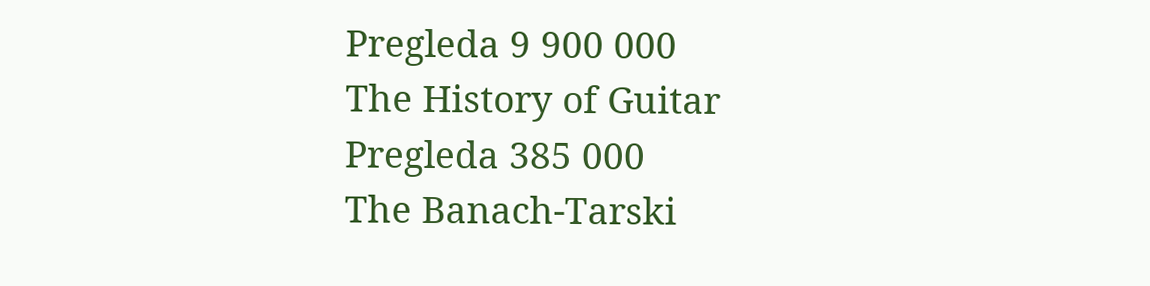Pregleda 9 900 000
The History of Guitar
Pregleda 385 000
The Banach-Tarski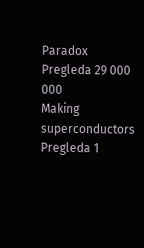Paradox
Pregleda 29 000 000
Making superconductors
Pregleda 1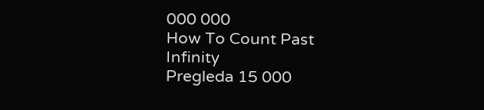000 000
How To Count Past Infinity
Pregleda 15 000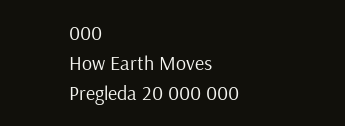000
How Earth Moves
Pregleda 20 000 000